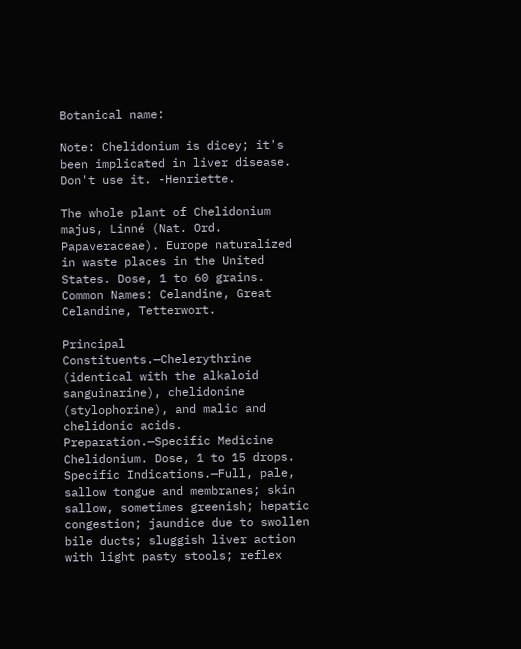Botanical name:

Note: Chelidonium is dicey; it's been implicated in liver disease. Don't use it. -Henriette.

The whole plant of Chelidonium majus, Linné (Nat. Ord. Papaveraceae). Europe naturalized in waste places in the United States. Dose, 1 to 60 grains.
Common Names: Celandine, Great Celandine, Tetterwort.

Principal Constituents.—Chelerythrine (identical with the alkaloid sanguinarine), chelidonine (stylophorine), and malic and chelidonic acids.
Preparation.—Specific Medicine Chelidonium. Dose, 1 to 15 drops.
Specific Indications.—Full, pale, sallow tongue and membranes; skin sallow, sometimes greenish; hepatic congestion; jaundice due to swollen bile ducts; sluggish liver action with light pasty stools; reflex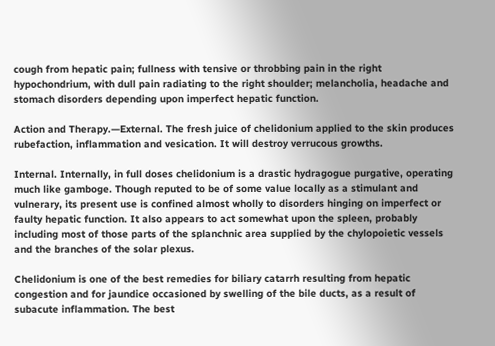cough from hepatic pain; fullness with tensive or throbbing pain in the right hypochondrium, with dull pain radiating to the right shoulder; melancholia, headache and stomach disorders depending upon imperfect hepatic function.

Action and Therapy.—External. The fresh juice of chelidonium applied to the skin produces rubefaction, inflammation and vesication. It will destroy verrucous growths.

Internal. Internally, in full doses chelidonium is a drastic hydragogue purgative, operating much like gamboge. Though reputed to be of some value locally as a stimulant and vulnerary, its present use is confined almost wholly to disorders hinging on imperfect or faulty hepatic function. It also appears to act somewhat upon the spleen, probably including most of those parts of the splanchnic area supplied by the chylopoietic vessels and the branches of the solar plexus.

Chelidonium is one of the best remedies for biliary catarrh resulting from hepatic congestion and for jaundice occasioned by swelling of the bile ducts, as a result of subacute inflammation. The best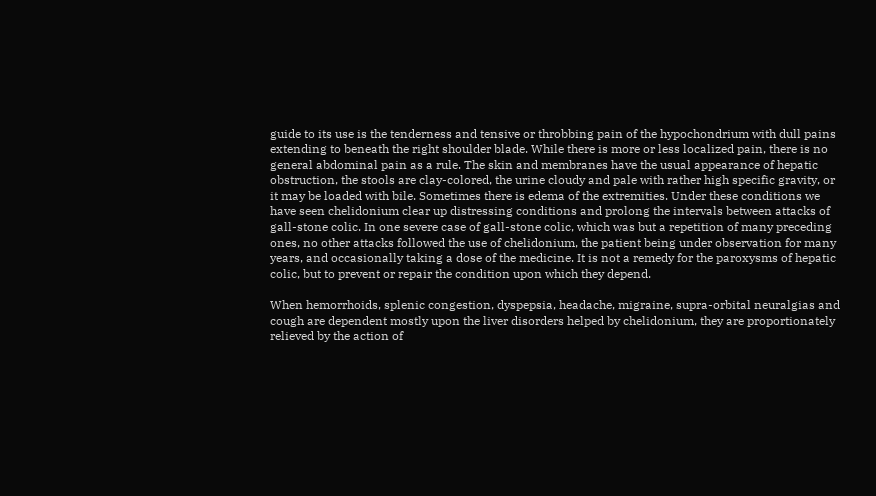guide to its use is the tenderness and tensive or throbbing pain of the hypochondrium with dull pains extending to beneath the right shoulder blade. While there is more or less localized pain, there is no general abdominal pain as a rule. The skin and membranes have the usual appearance of hepatic obstruction, the stools are clay-colored, the urine cloudy and pale with rather high specific gravity, or it may be loaded with bile. Sometimes there is edema of the extremities. Under these conditions we have seen chelidonium clear up distressing conditions and prolong the intervals between attacks of gall-stone colic. In one severe case of gall-stone colic, which was but a repetition of many preceding ones, no other attacks followed the use of chelidonium, the patient being under observation for many years, and occasionally taking a dose of the medicine. It is not a remedy for the paroxysms of hepatic colic, but to prevent or repair the condition upon which they depend.

When hemorrhoids, splenic congestion, dyspepsia, headache, migraine, supra-orbital neuralgias and cough are dependent mostly upon the liver disorders helped by chelidonium, they are proportionately relieved by the action of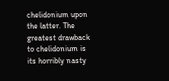chelidonium upon the latter. The greatest drawback to chelidonium is its horribly nasty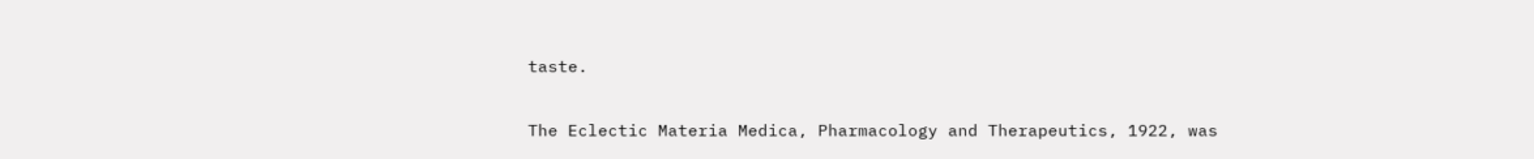taste.

The Eclectic Materia Medica, Pharmacology and Therapeutics, 1922, was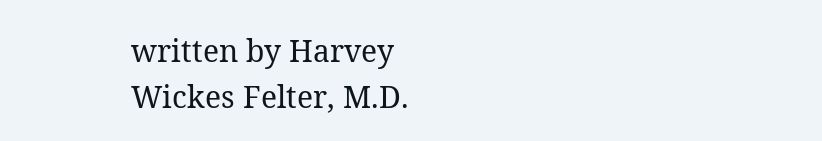written by Harvey Wickes Felter, M.D.